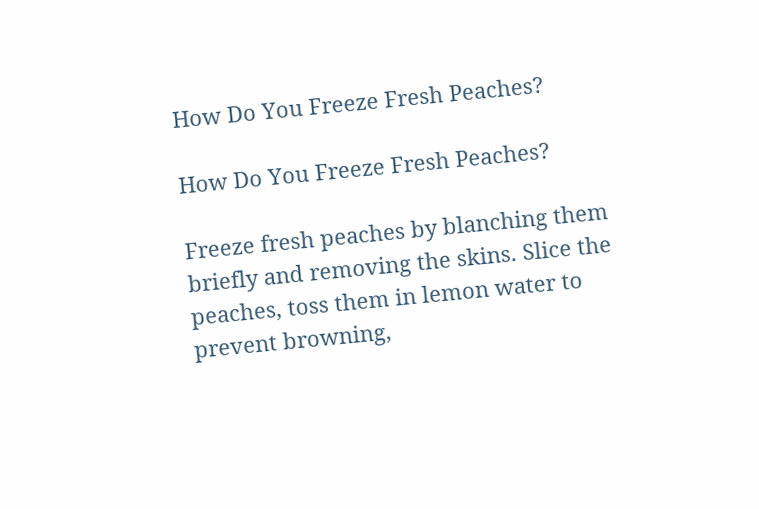How Do You Freeze Fresh Peaches?

How Do You Freeze Fresh Peaches?

Freeze fresh peaches by blanching them briefly and removing the skins. Slice the peaches, toss them in lemon water to prevent browning,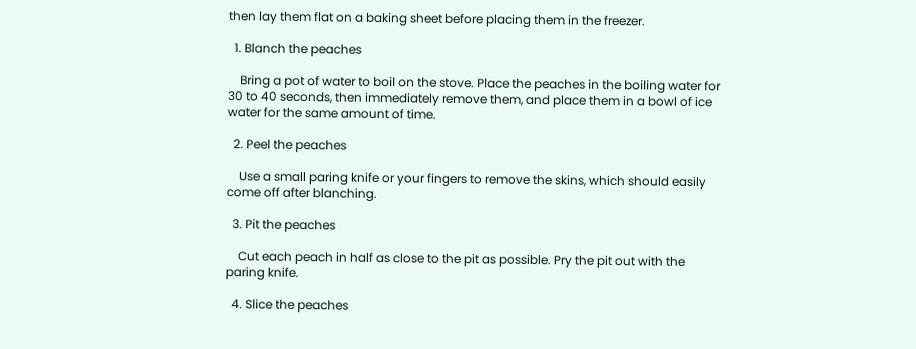then lay them flat on a baking sheet before placing them in the freezer.

  1. Blanch the peaches

    Bring a pot of water to boil on the stove. Place the peaches in the boiling water for 30 to 40 seconds, then immediately remove them, and place them in a bowl of ice water for the same amount of time.

  2. Peel the peaches

    Use a small paring knife or your fingers to remove the skins, which should easily come off after blanching.

  3. Pit the peaches

    Cut each peach in half as close to the pit as possible. Pry the pit out with the paring knife.

  4. Slice the peaches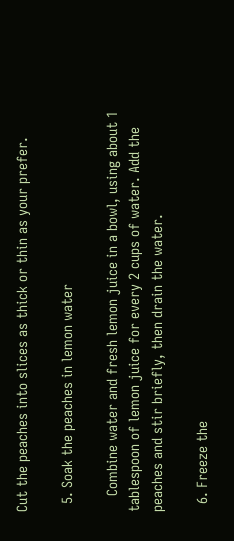Cut the peaches into slices as thick or thin as your prefer.

  5. Soak the peaches in lemon water

    Combine water and fresh lemon juice in a bowl, using about 1 tablespoon of lemon juice for every 2 cups of water. Add the peaches and stir briefly, then drain the water.

  6. Freeze the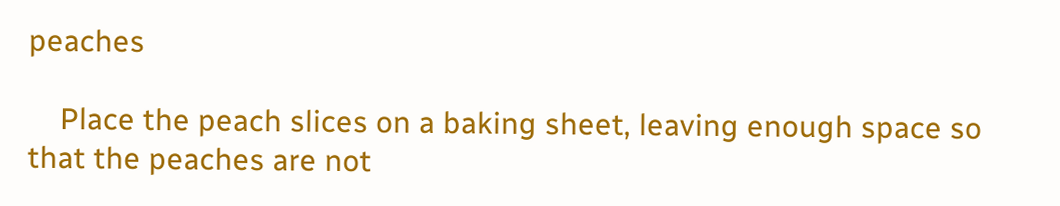peaches

    Place the peach slices on a baking sheet, leaving enough space so that the peaches are not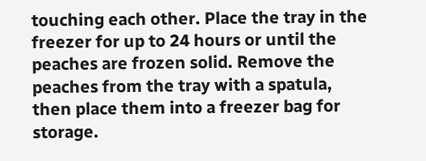touching each other. Place the tray in the freezer for up to 24 hours or until the peaches are frozen solid. Remove the peaches from the tray with a spatula, then place them into a freezer bag for storage.